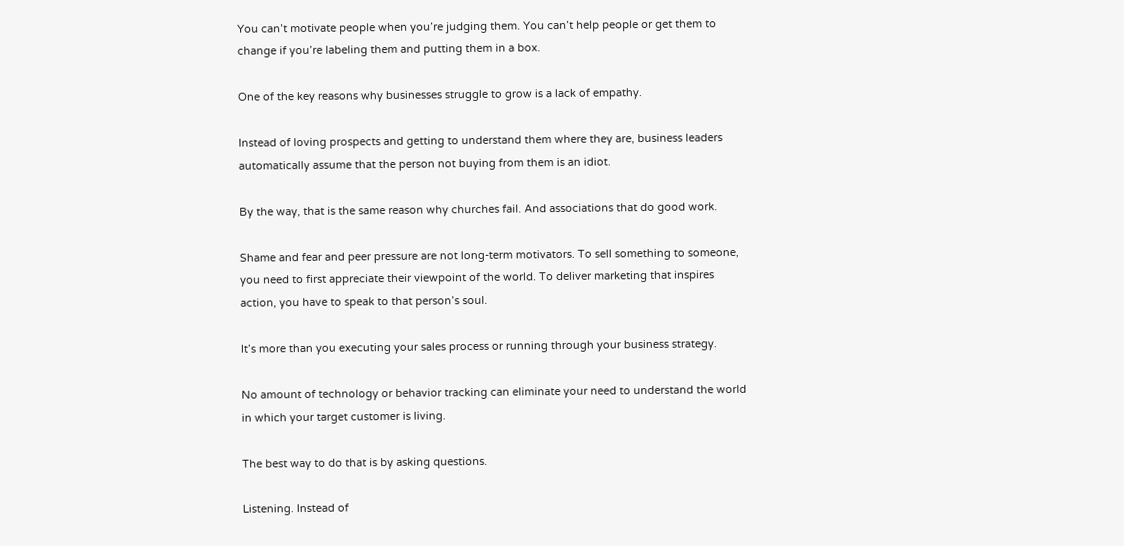You can’t motivate people when you’re judging them. You can’t help people or get them to change if you’re labeling them and putting them in a box.

One of the key reasons why businesses struggle to grow is a lack of empathy.

Instead of loving prospects and getting to understand them where they are, business leaders automatically assume that the person not buying from them is an idiot.

By the way, that is the same reason why churches fail. And associations that do good work.

Shame and fear and peer pressure are not long-term motivators. To sell something to someone, you need to first appreciate their viewpoint of the world. To deliver marketing that inspires action, you have to speak to that person’s soul.

It’s more than you executing your sales process or running through your business strategy.

No amount of technology or behavior tracking can eliminate your need to understand the world in which your target customer is living.

The best way to do that is by asking questions.

Listening. Instead of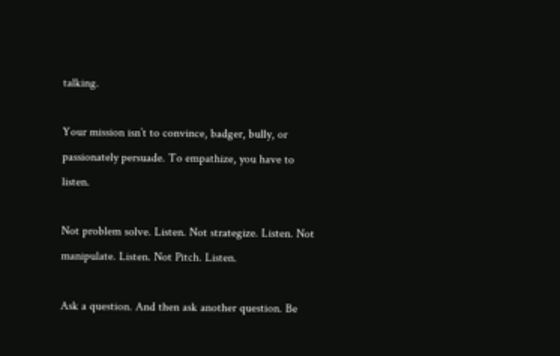talking.

Your mission isn’t to convince, badger, bully, or passionately persuade. To empathize, you have to listen.

Not problem solve. Listen. Not strategize. Listen. Not manipulate. Listen. Not Pitch. Listen.

Ask a question. And then ask another question. Be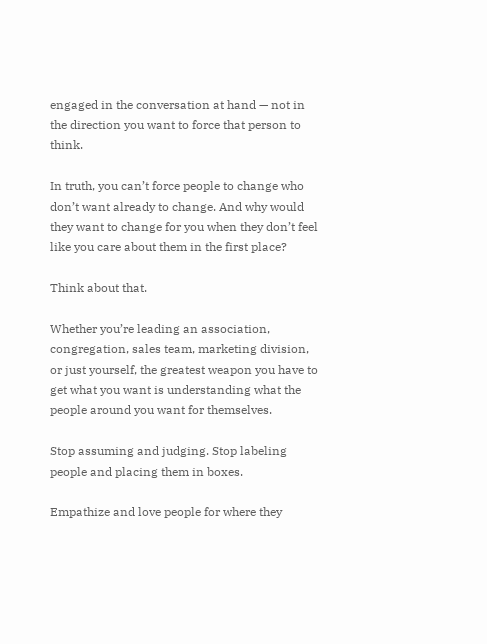engaged in the conversation at hand — not in the direction you want to force that person to think.

In truth, you can’t force people to change who don’t want already to change. And why would they want to change for you when they don’t feel like you care about them in the first place?

Think about that.

Whether you’re leading an association, congregation, sales team, marketing division, or just yourself, the greatest weapon you have to get what you want is understanding what the people around you want for themselves.

Stop assuming and judging. Stop labeling people and placing them in boxes.

Empathize and love people for where they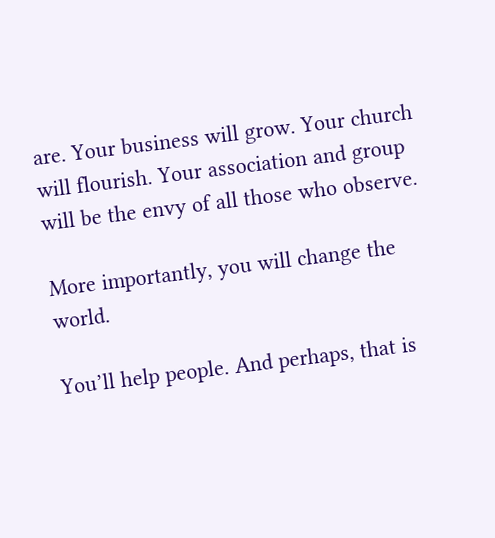are. Your business will grow. Your church will flourish. Your association and group will be the envy of all those who observe.

More importantly, you will change the world.

You’ll help people. And perhaps, that is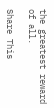the greatest reward of all.

Share This